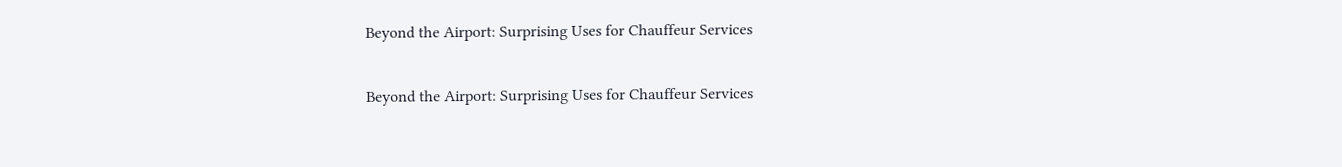Beyond the Airport: Surprising Uses for Chauffeur Services

Beyond the Airport: Surprising Uses for Chauffeur Services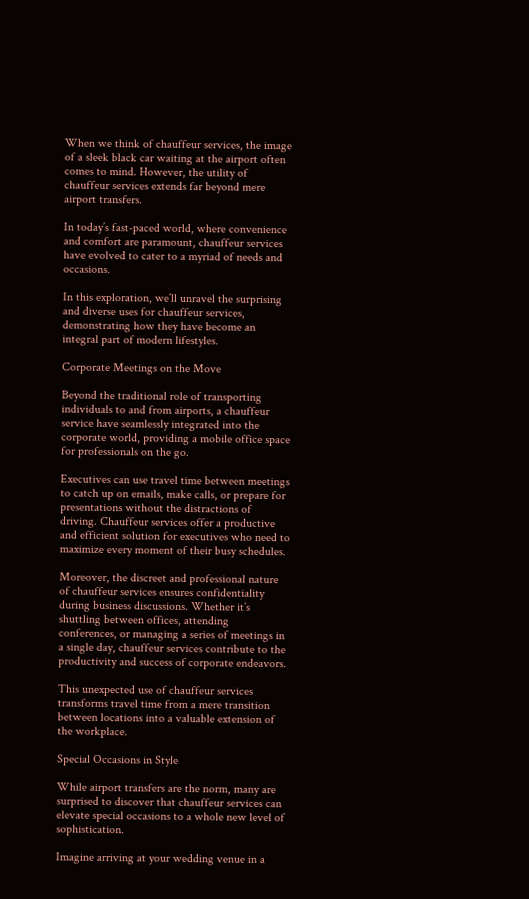When we think of chauffeur services, the image of a sleek black car waiting at the airport often comes to mind. However, the utility of chauffeur services extends far beyond mere airport transfers.

In today’s fast-paced world, where convenience and comfort are paramount, chauffeur services have evolved to cater to a myriad of needs and occasions.

In this exploration, we’ll unravel the surprising and diverse uses for chauffeur services, demonstrating how they have become an integral part of modern lifestyles.

Corporate Meetings on the Move

Beyond the traditional role of transporting individuals to and from airports, a chauffeur service have seamlessly integrated into the corporate world, providing a mobile office space for professionals on the go.

Executives can use travel time between meetings to catch up on emails, make calls, or prepare for presentations without the distractions of driving. Chauffeur services offer a productive and efficient solution for executives who need to maximize every moment of their busy schedules.

Moreover, the discreet and professional nature of chauffeur services ensures confidentiality during business discussions. Whether it’s shuttling between offices, attending conferences, or managing a series of meetings in a single day, chauffeur services contribute to the productivity and success of corporate endeavors.

This unexpected use of chauffeur services transforms travel time from a mere transition between locations into a valuable extension of the workplace.

Special Occasions in Style

While airport transfers are the norm, many are surprised to discover that chauffeur services can elevate special occasions to a whole new level of sophistication.

Imagine arriving at your wedding venue in a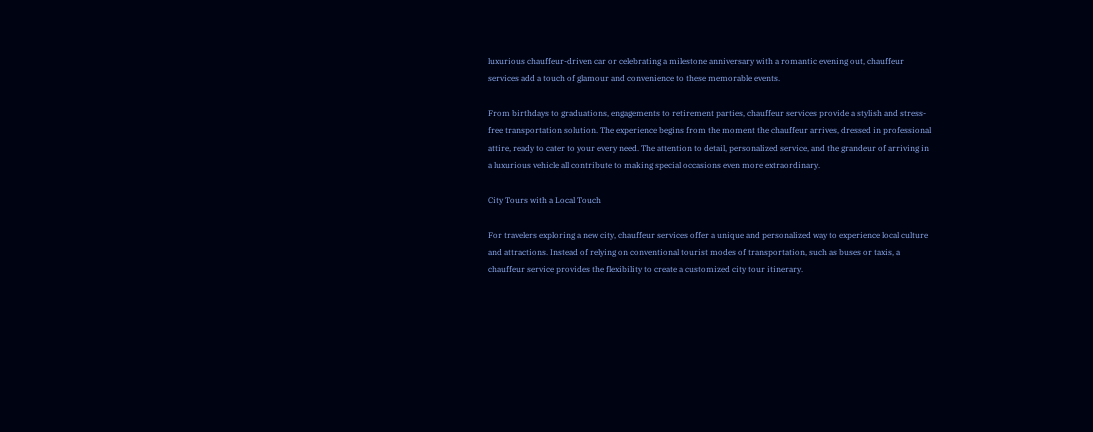luxurious chauffeur-driven car or celebrating a milestone anniversary with a romantic evening out, chauffeur services add a touch of glamour and convenience to these memorable events.

From birthdays to graduations, engagements to retirement parties, chauffeur services provide a stylish and stress-free transportation solution. The experience begins from the moment the chauffeur arrives, dressed in professional attire, ready to cater to your every need. The attention to detail, personalized service, and the grandeur of arriving in a luxurious vehicle all contribute to making special occasions even more extraordinary.

City Tours with a Local Touch

For travelers exploring a new city, chauffeur services offer a unique and personalized way to experience local culture and attractions. Instead of relying on conventional tourist modes of transportation, such as buses or taxis, a chauffeur service provides the flexibility to create a customized city tour itinerary.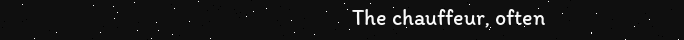The chauffeur, often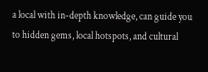a local with in-depth knowledge, can guide you to hidden gems, local hotspots, and cultural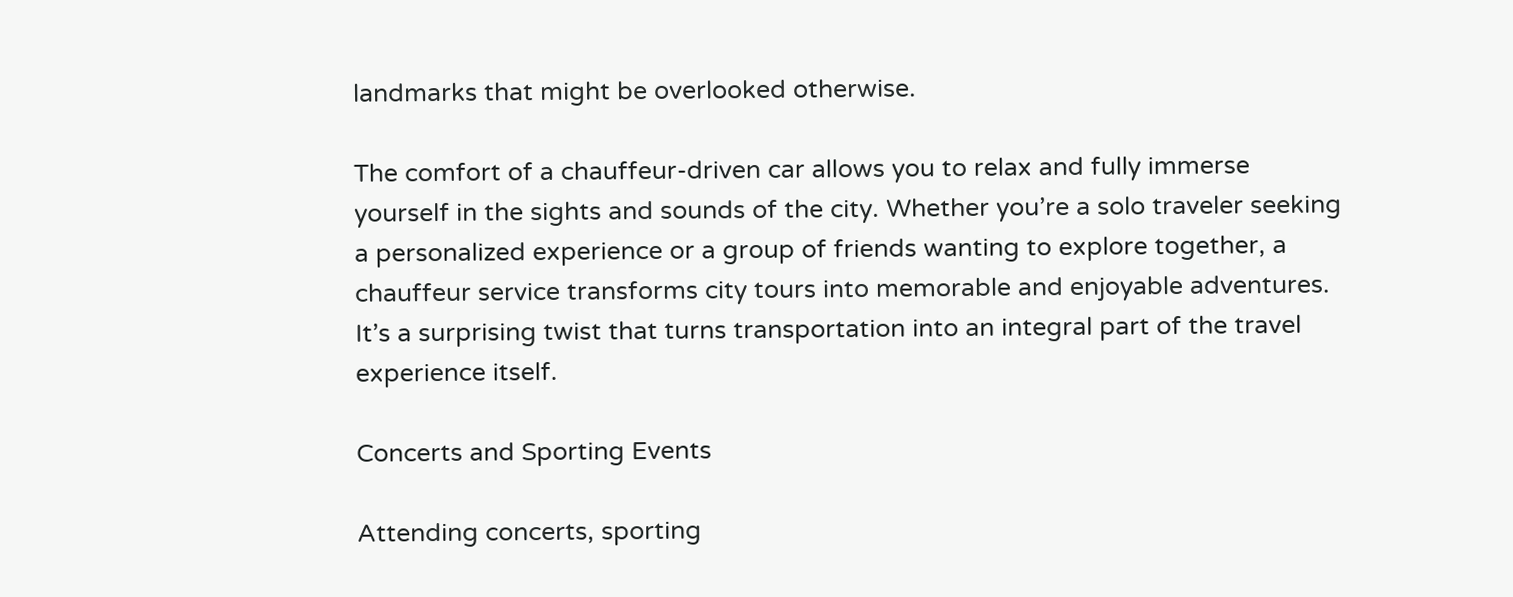landmarks that might be overlooked otherwise.

The comfort of a chauffeur-driven car allows you to relax and fully immerse yourself in the sights and sounds of the city. Whether you’re a solo traveler seeking a personalized experience or a group of friends wanting to explore together, a chauffeur service transforms city tours into memorable and enjoyable adventures. It’s a surprising twist that turns transportation into an integral part of the travel experience itself.

Concerts and Sporting Events

Attending concerts, sporting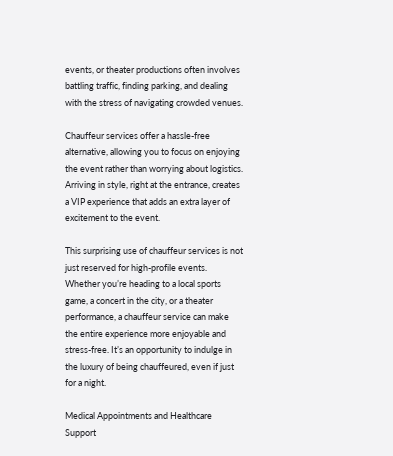events, or theater productions often involves battling traffic, finding parking, and dealing with the stress of navigating crowded venues.

Chauffeur services offer a hassle-free alternative, allowing you to focus on enjoying the event rather than worrying about logistics. Arriving in style, right at the entrance, creates a VIP experience that adds an extra layer of excitement to the event.

This surprising use of chauffeur services is not just reserved for high-profile events. Whether you’re heading to a local sports game, a concert in the city, or a theater performance, a chauffeur service can make the entire experience more enjoyable and stress-free. It’s an opportunity to indulge in the luxury of being chauffeured, even if just for a night.

Medical Appointments and Healthcare Support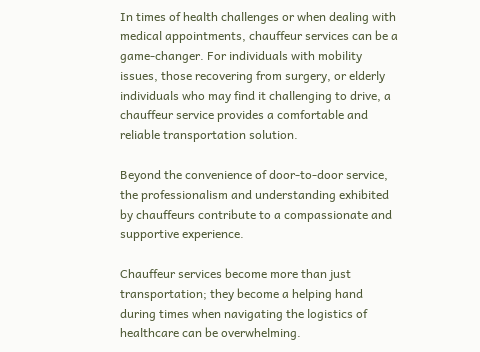In times of health challenges or when dealing with medical appointments, chauffeur services can be a game-changer. For individuals with mobility issues, those recovering from surgery, or elderly individuals who may find it challenging to drive, a chauffeur service provides a comfortable and reliable transportation solution.

Beyond the convenience of door-to-door service, the professionalism and understanding exhibited by chauffeurs contribute to a compassionate and supportive experience.

Chauffeur services become more than just transportation; they become a helping hand during times when navigating the logistics of healthcare can be overwhelming.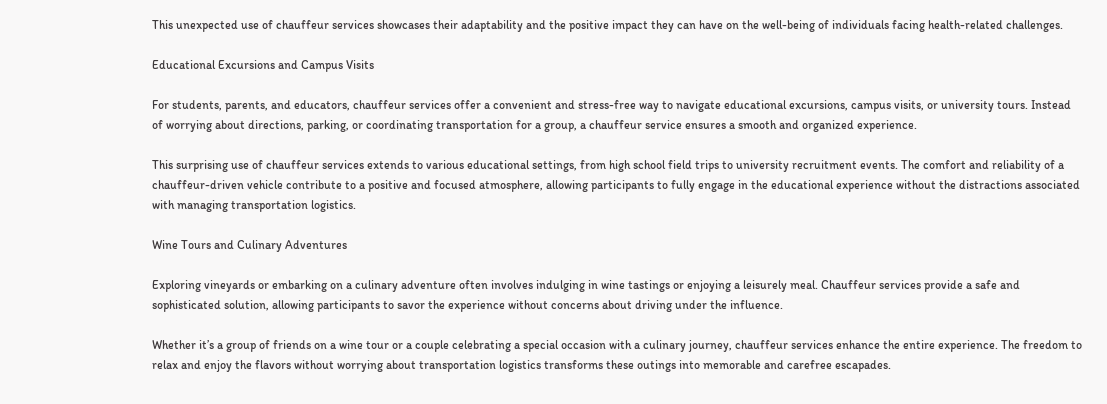This unexpected use of chauffeur services showcases their adaptability and the positive impact they can have on the well-being of individuals facing health-related challenges.

Educational Excursions and Campus Visits

For students, parents, and educators, chauffeur services offer a convenient and stress-free way to navigate educational excursions, campus visits, or university tours. Instead of worrying about directions, parking, or coordinating transportation for a group, a chauffeur service ensures a smooth and organized experience.

This surprising use of chauffeur services extends to various educational settings, from high school field trips to university recruitment events. The comfort and reliability of a chauffeur-driven vehicle contribute to a positive and focused atmosphere, allowing participants to fully engage in the educational experience without the distractions associated with managing transportation logistics.

Wine Tours and Culinary Adventures

Exploring vineyards or embarking on a culinary adventure often involves indulging in wine tastings or enjoying a leisurely meal. Chauffeur services provide a safe and sophisticated solution, allowing participants to savor the experience without concerns about driving under the influence.

Whether it’s a group of friends on a wine tour or a couple celebrating a special occasion with a culinary journey, chauffeur services enhance the entire experience. The freedom to relax and enjoy the flavors without worrying about transportation logistics transforms these outings into memorable and carefree escapades.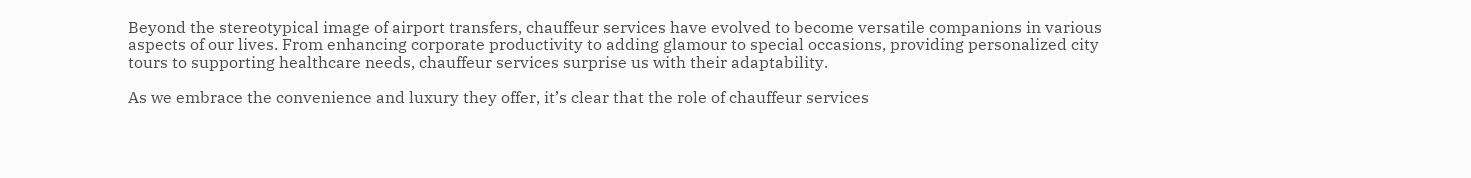Beyond the stereotypical image of airport transfers, chauffeur services have evolved to become versatile companions in various aspects of our lives. From enhancing corporate productivity to adding glamour to special occasions, providing personalized city tours to supporting healthcare needs, chauffeur services surprise us with their adaptability.

As we embrace the convenience and luxury they offer, it’s clear that the role of chauffeur services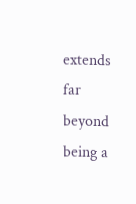extends far beyond being a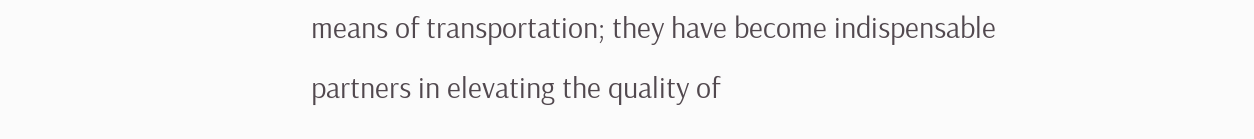means of transportation; they have become indispensable partners in elevating the quality of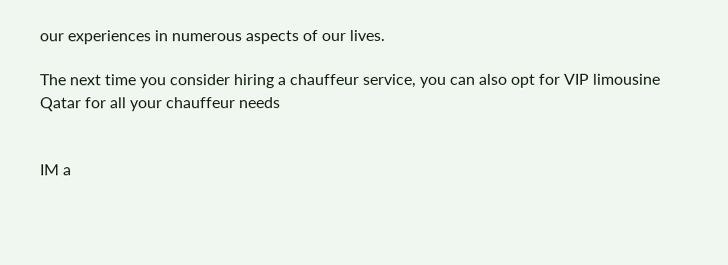our experiences in numerous aspects of our lives.

The next time you consider hiring a chauffeur service, you can also opt for VIP limousine Qatar for all your chauffeur needs


IM a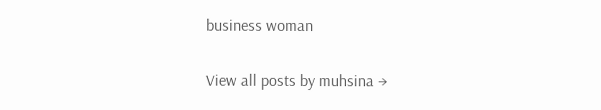business woman

View all posts by muhsina →